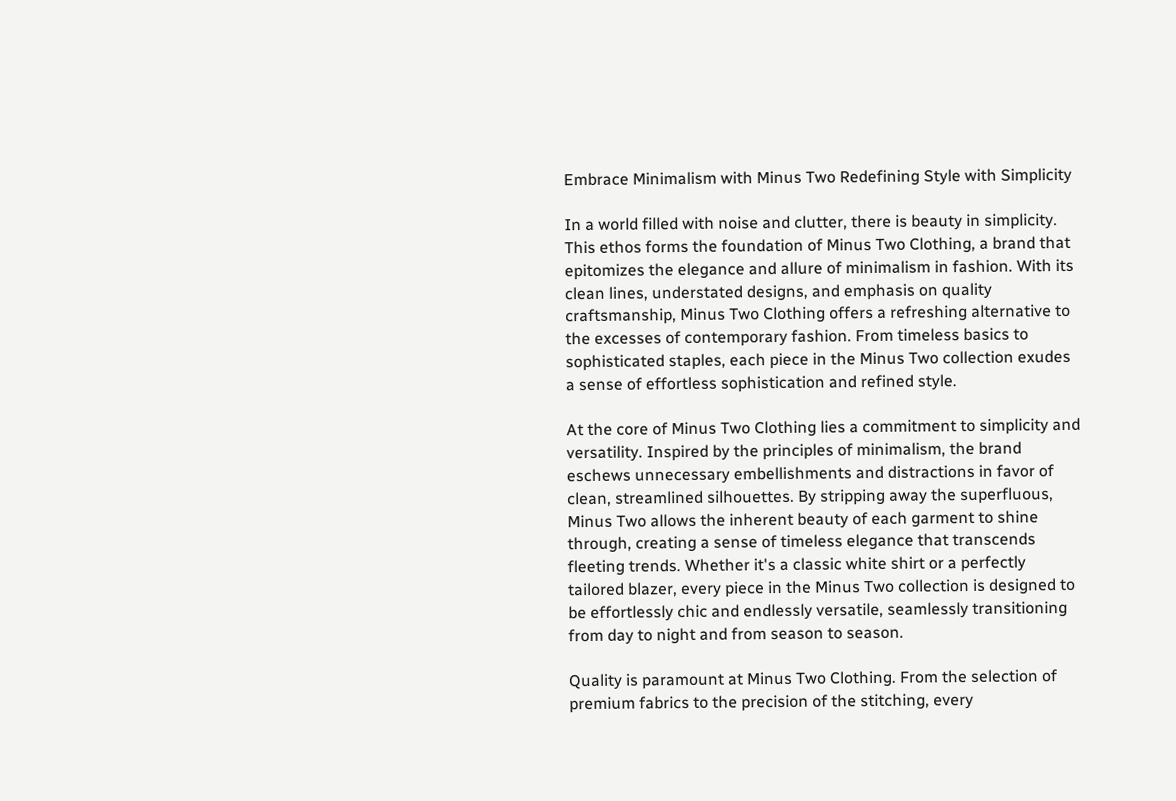Embrace Minimalism with Minus Two Redefining Style with Simplicity

In a world filled with noise and clutter, there is beauty in simplicity. This ethos forms the foundation of Minus Two Clothing, a brand that epitomizes the elegance and allure of minimalism in fashion. With its clean lines, understated designs, and emphasis on quality craftsmanship, Minus Two Clothing offers a refreshing alternative to the excesses of contemporary fashion. From timeless basics to sophisticated staples, each piece in the Minus Two collection exudes a sense of effortless sophistication and refined style.

At the core of Minus Two Clothing lies a commitment to simplicity and versatility. Inspired by the principles of minimalism, the brand eschews unnecessary embellishments and distractions in favor of clean, streamlined silhouettes. By stripping away the superfluous, Minus Two allows the inherent beauty of each garment to shine through, creating a sense of timeless elegance that transcends fleeting trends. Whether it's a classic white shirt or a perfectly tailored blazer, every piece in the Minus Two collection is designed to be effortlessly chic and endlessly versatile, seamlessly transitioning from day to night and from season to season.

Quality is paramount at Minus Two Clothing. From the selection of premium fabrics to the precision of the stitching, every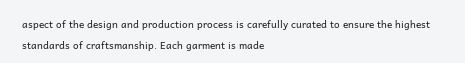aspect of the design and production process is carefully curated to ensure the highest standards of craftsmanship. Each garment is made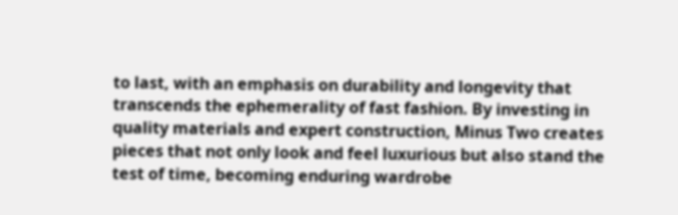to last, with an emphasis on durability and longevity that transcends the ephemerality of fast fashion. By investing in quality materials and expert construction, Minus Two creates pieces that not only look and feel luxurious but also stand the test of time, becoming enduring wardrobe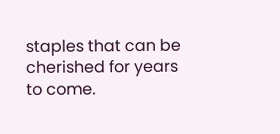staples that can be cherished for years to come.